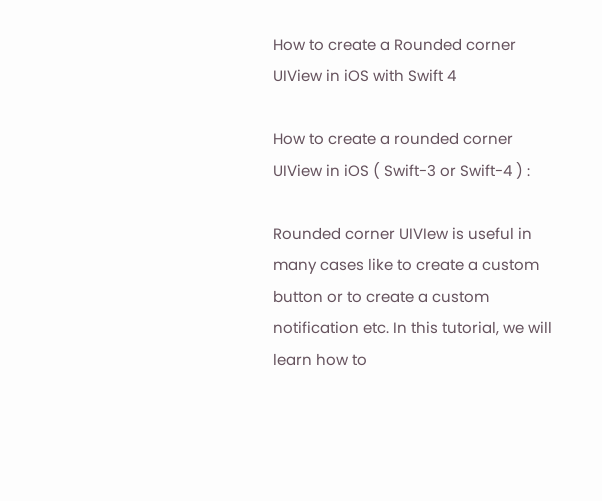How to create a Rounded corner UIView in iOS with Swift 4

How to create a rounded corner UIView in iOS ( Swift-3 or Swift-4 ) :

Rounded corner UIVIew is useful in many cases like to create a custom button or to create a custom notification etc. In this tutorial, we will learn how to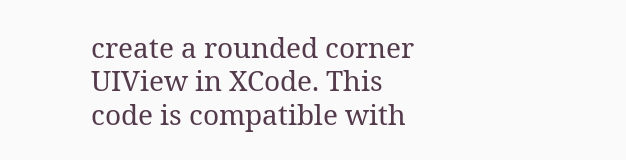create a rounded corner UIView in XCode. This code is compatible with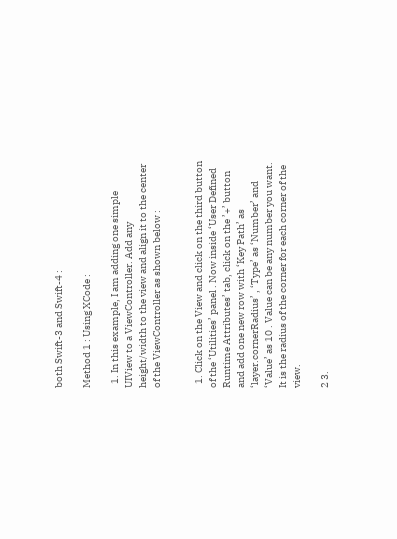both Swift-3 and Swift-4 :

Method 1 : Using XCode :

  1. In this example, I am adding one simple UIView to a ViewController. Add any height/width to the view and align it to the center of the ViewController as shown below :


  1. Click on the View and click on the third button of the ‘Utilities’ panel . Now inside ‘User Defined Runtime Attributes’ tab, click on the ’+’ button and add one new row with ‘Key Path’ as ‘layer.cornerRadius’ , ‘Type’ as ‘Number’ and ‘Value’ as 10 . Value can be any number you want. It is the radius of the corner for each corner of the view.

2 3.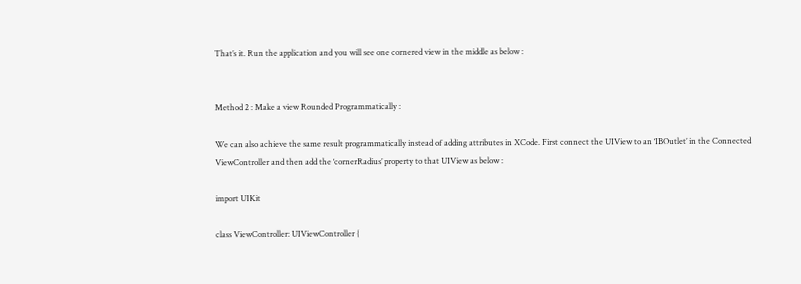That’s it. Run the application and you will see one cornered view in the middle as below :


Method 2 : Make a view Rounded Programmatically :

We can also achieve the same result programmatically instead of adding attributes in XCode. First connect the UIView to an ‘IBOutlet’ in the Connected ViewController and then add the ‘cornerRadius’ property to that UIView as below :

import UIKit

class ViewController: UIViewController {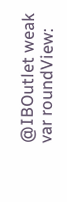@IBOutlet weak var roundView: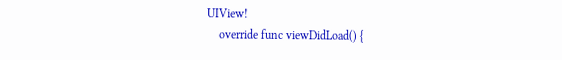UIView!
    override func viewDidLoad() {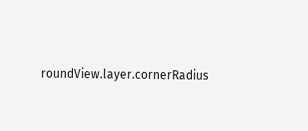roundView.layer.cornerRadius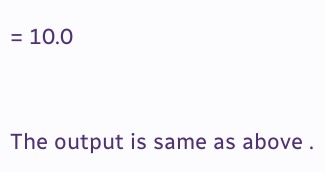= 10.0


The output is same as above .